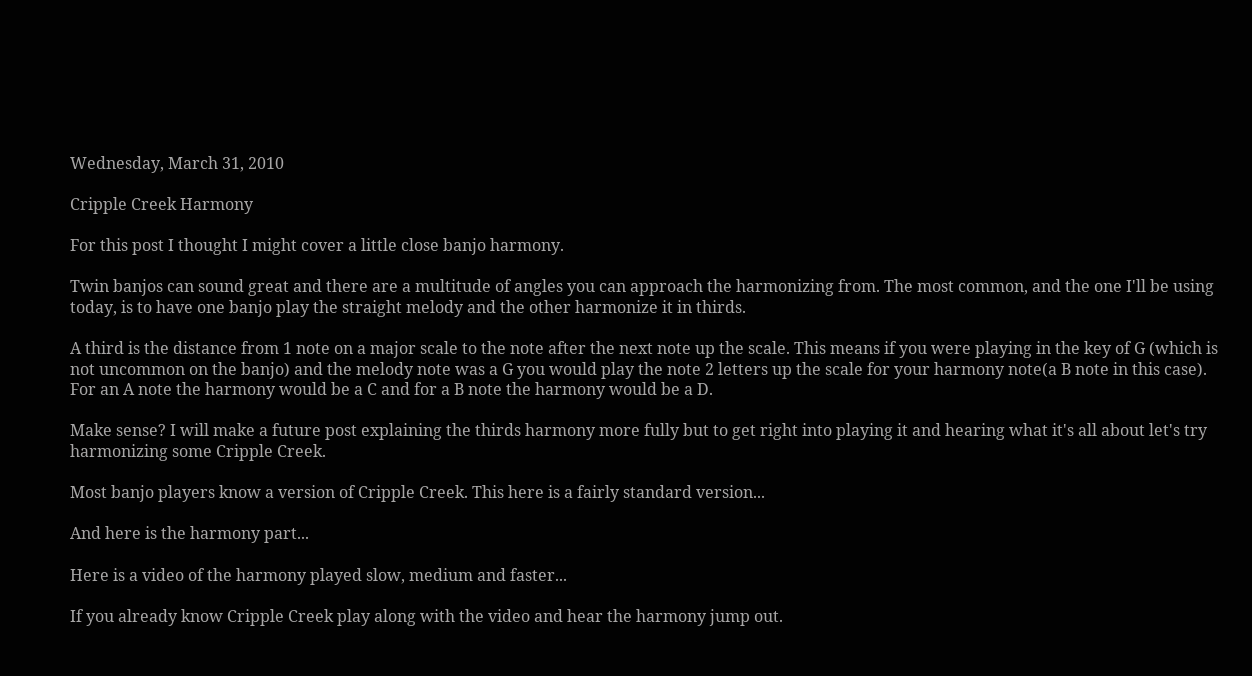Wednesday, March 31, 2010

Cripple Creek Harmony

For this post I thought I might cover a little close banjo harmony.

Twin banjos can sound great and there are a multitude of angles you can approach the harmonizing from. The most common, and the one I'll be using today, is to have one banjo play the straight melody and the other harmonize it in thirds.

A third is the distance from 1 note on a major scale to the note after the next note up the scale. This means if you were playing in the key of G (which is not uncommon on the banjo) and the melody note was a G you would play the note 2 letters up the scale for your harmony note(a B note in this case). For an A note the harmony would be a C and for a B note the harmony would be a D.

Make sense? I will make a future post explaining the thirds harmony more fully but to get right into playing it and hearing what it's all about let's try harmonizing some Cripple Creek.

Most banjo players know a version of Cripple Creek. This here is a fairly standard version...

And here is the harmony part...

Here is a video of the harmony played slow, medium and faster...

If you already know Cripple Creek play along with the video and hear the harmony jump out.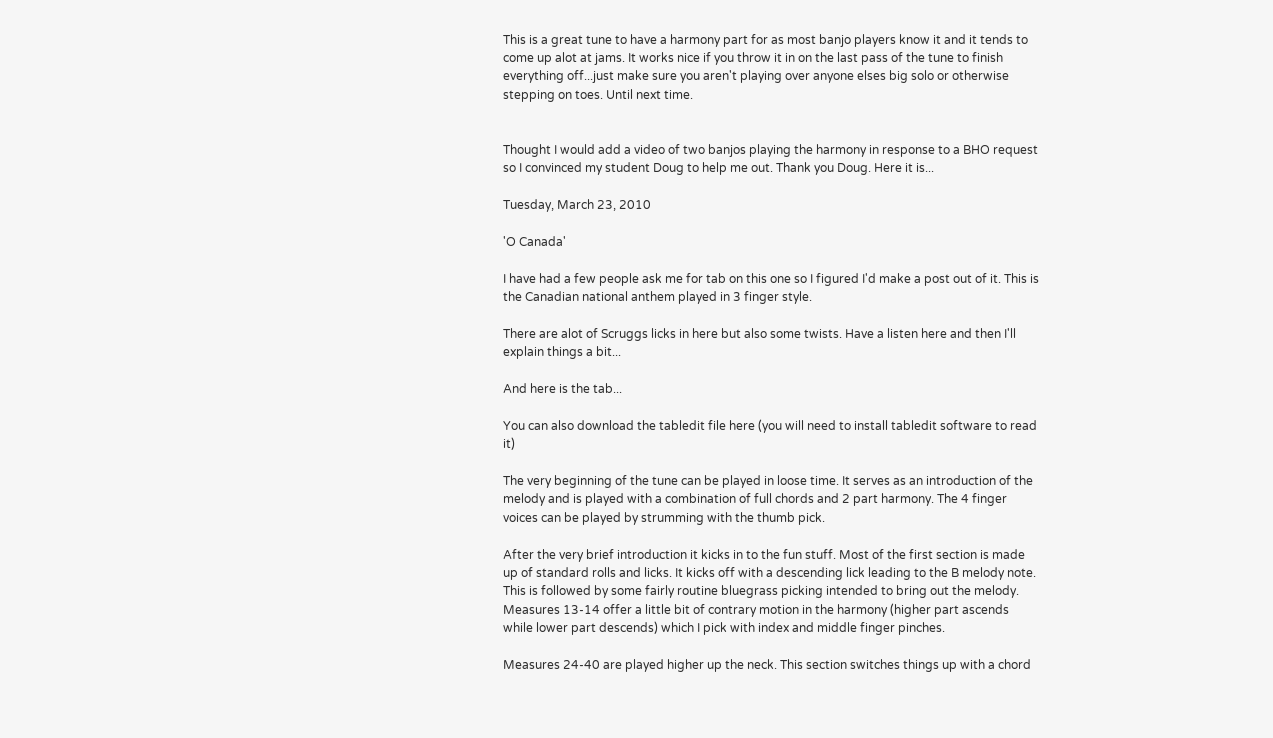This is a great tune to have a harmony part for as most banjo players know it and it tends to come up alot at jams. It works nice if you throw it in on the last pass of the tune to finish everything off...just make sure you aren't playing over anyone elses big solo or otherwise stepping on toes. Until next time.


Thought I would add a video of two banjos playing the harmony in response to a BHO request so I convinced my student Doug to help me out. Thank you Doug. Here it is...

Tuesday, March 23, 2010

'O Canada'

I have had a few people ask me for tab on this one so I figured I'd make a post out of it. This is the Canadian national anthem played in 3 finger style.

There are alot of Scruggs licks in here but also some twists. Have a listen here and then I'll explain things a bit...

And here is the tab...

You can also download the tabledit file here (you will need to install tabledit software to read it)

The very beginning of the tune can be played in loose time. It serves as an introduction of the melody and is played with a combination of full chords and 2 part harmony. The 4 finger voices can be played by strumming with the thumb pick.

After the very brief introduction it kicks in to the fun stuff. Most of the first section is made up of standard rolls and licks. It kicks off with a descending lick leading to the B melody note. This is followed by some fairly routine bluegrass picking intended to bring out the melody. Measures 13-14 offer a little bit of contrary motion in the harmony (higher part ascends while lower part descends) which I pick with index and middle finger pinches.

Measures 24-40 are played higher up the neck. This section switches things up with a chord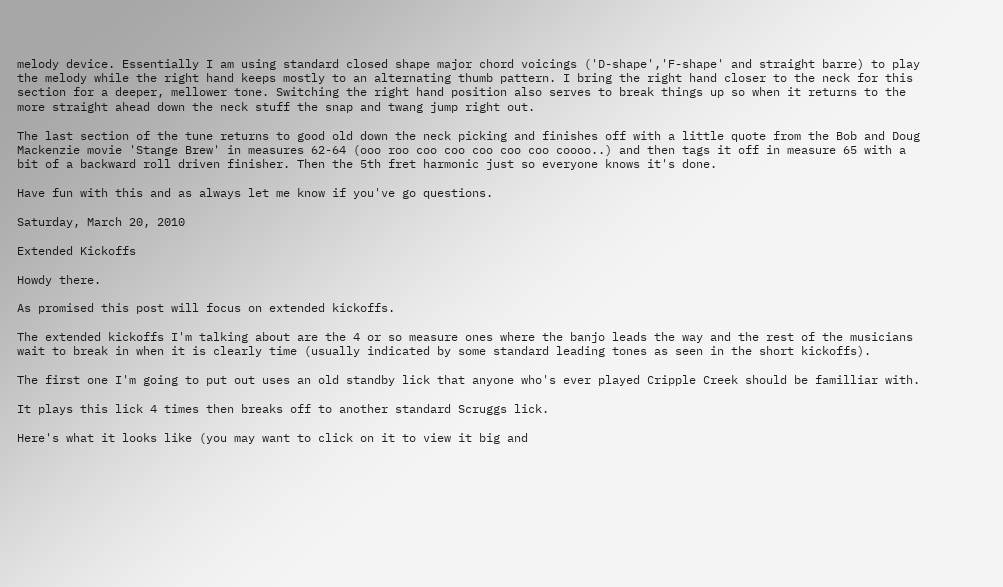melody device. Essentially I am using standard closed shape major chord voicings ('D-shape','F-shape' and straight barre) to play the melody while the right hand keeps mostly to an alternating thumb pattern. I bring the right hand closer to the neck for this section for a deeper, mellower tone. Switching the right hand position also serves to break things up so when it returns to the more straight ahead down the neck stuff the snap and twang jump right out.

The last section of the tune returns to good old down the neck picking and finishes off with a little quote from the Bob and Doug Mackenzie movie 'Stange Brew' in measures 62-64 (ooo roo coo coo coo coo coo coooo..) and then tags it off in measure 65 with a bit of a backward roll driven finisher. Then the 5th fret harmonic just so everyone knows it's done.

Have fun with this and as always let me know if you've go questions.

Saturday, March 20, 2010

Extended Kickoffs

Howdy there.

As promised this post will focus on extended kickoffs.

The extended kickoffs I'm talking about are the 4 or so measure ones where the banjo leads the way and the rest of the musicians wait to break in when it is clearly time (usually indicated by some standard leading tones as seen in the short kickoffs).

The first one I'm going to put out uses an old standby lick that anyone who's ever played Cripple Creek should be familliar with.

It plays this lick 4 times then breaks off to another standard Scruggs lick.

Here's what it looks like (you may want to click on it to view it big and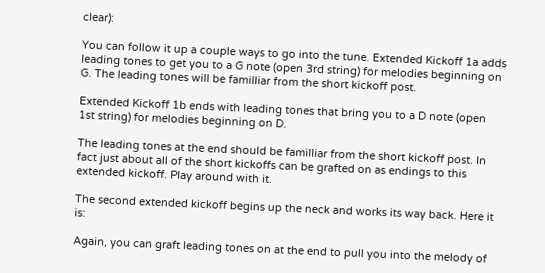clear):

You can follow it up a couple ways to go into the tune. Extended Kickoff 1a adds leading tones to get you to a G note (open 3rd string) for melodies beginning on G. The leading tones will be familliar from the short kickoff post.

Extended Kickoff 1b ends with leading tones that bring you to a D note (open 1st string) for melodies beginning on D.

The leading tones at the end should be familliar from the short kickoff post. In fact just about all of the short kickoffs can be grafted on as endings to this extended kickoff. Play around with it.

The second extended kickoff begins up the neck and works its way back. Here it is:

Again, you can graft leading tones on at the end to pull you into the melody of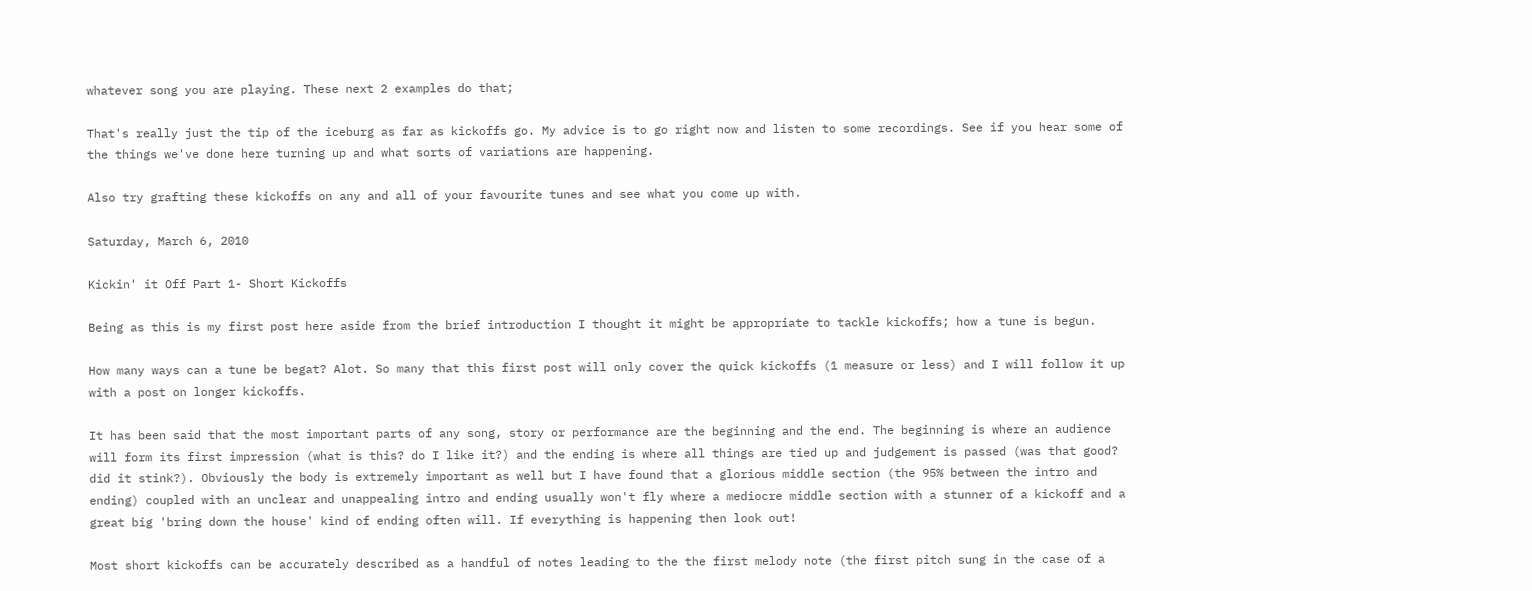whatever song you are playing. These next 2 examples do that;

That's really just the tip of the iceburg as far as kickoffs go. My advice is to go right now and listen to some recordings. See if you hear some of the things we've done here turning up and what sorts of variations are happening.

Also try grafting these kickoffs on any and all of your favourite tunes and see what you come up with.

Saturday, March 6, 2010

Kickin' it Off Part 1- Short Kickoffs

Being as this is my first post here aside from the brief introduction I thought it might be appropriate to tackle kickoffs; how a tune is begun.

How many ways can a tune be begat? Alot. So many that this first post will only cover the quick kickoffs (1 measure or less) and I will follow it up with a post on longer kickoffs.

It has been said that the most important parts of any song, story or performance are the beginning and the end. The beginning is where an audience will form its first impression (what is this? do I like it?) and the ending is where all things are tied up and judgement is passed (was that good? did it stink?). Obviously the body is extremely important as well but I have found that a glorious middle section (the 95% between the intro and ending) coupled with an unclear and unappealing intro and ending usually won't fly where a mediocre middle section with a stunner of a kickoff and a great big 'bring down the house' kind of ending often will. If everything is happening then look out!

Most short kickoffs can be accurately described as a handful of notes leading to the the first melody note (the first pitch sung in the case of a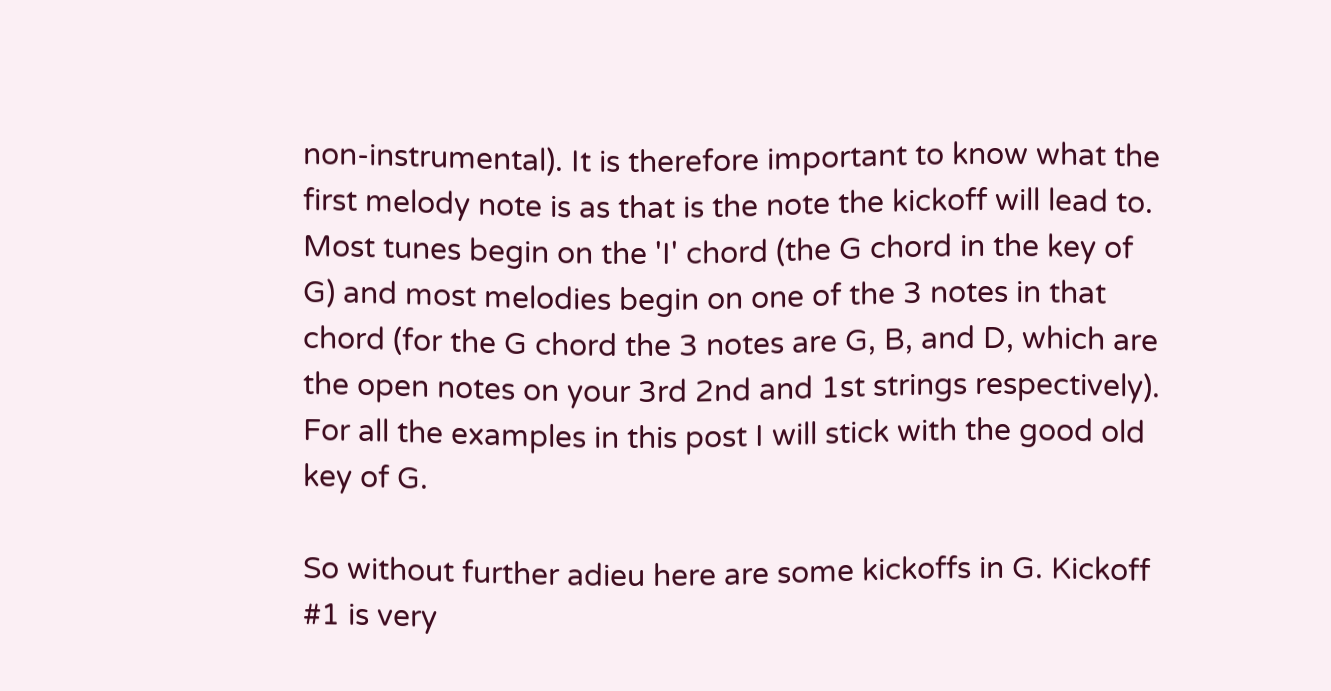non-instrumental). It is therefore important to know what the first melody note is as that is the note the kickoff will lead to. Most tunes begin on the 'I' chord (the G chord in the key of G) and most melodies begin on one of the 3 notes in that chord (for the G chord the 3 notes are G, B, and D, which are the open notes on your 3rd 2nd and 1st strings respectively). For all the examples in this post I will stick with the good old key of G.

So without further adieu here are some kickoffs in G. Kickoff #1 is very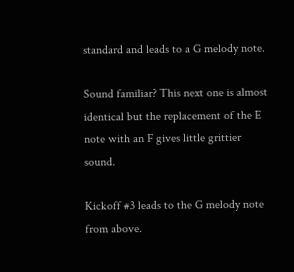standard and leads to a G melody note.

Sound familiar? This next one is almost identical but the replacement of the E note with an F gives little grittier sound.

Kickoff #3 leads to the G melody note from above.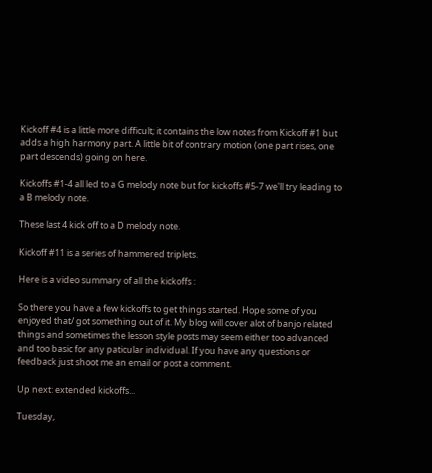Kickoff #4 is a little more difficult; it contains the low notes from Kickoff #1 but adds a high harmony part. A little bit of contrary motion (one part rises, one part descends) going on here.

Kickoffs #1-4 all led to a G melody note but for kickoffs #5-7 we'll try leading to a B melody note.

These last 4 kick off to a D melody note.

Kickoff #11 is a series of hammered triplets.

Here is a video summary of all the kickoffs :

So there you have a few kickoffs to get things started. Hope some of you enjoyed that/ got something out of it. My blog will cover alot of banjo related things and sometimes the lesson style posts may seem either too advanced and too basic for any paticular individual. If you have any questions or feedback just shoot me an email or post a comment.

Up next: extended kickoffs...

Tuesday,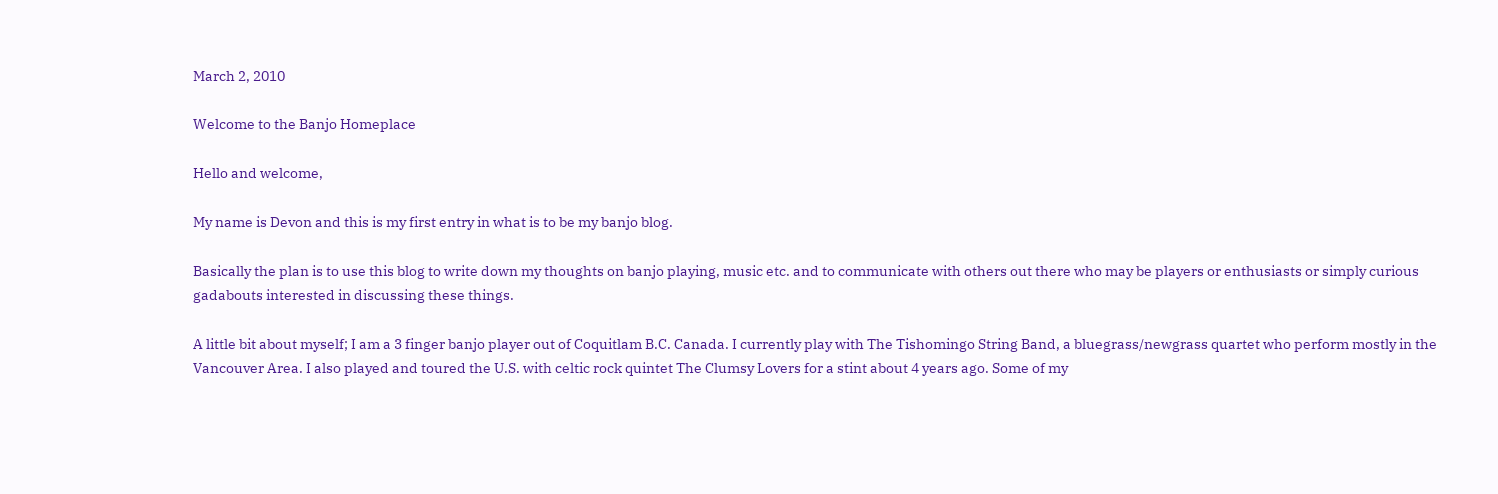March 2, 2010

Welcome to the Banjo Homeplace

Hello and welcome,

My name is Devon and this is my first entry in what is to be my banjo blog.

Basically the plan is to use this blog to write down my thoughts on banjo playing, music etc. and to communicate with others out there who may be players or enthusiasts or simply curious gadabouts interested in discussing these things.

A little bit about myself; I am a 3 finger banjo player out of Coquitlam B.C. Canada. I currently play with The Tishomingo String Band, a bluegrass/newgrass quartet who perform mostly in the Vancouver Area. I also played and toured the U.S. with celtic rock quintet The Clumsy Lovers for a stint about 4 years ago. Some of my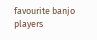favourite banjo players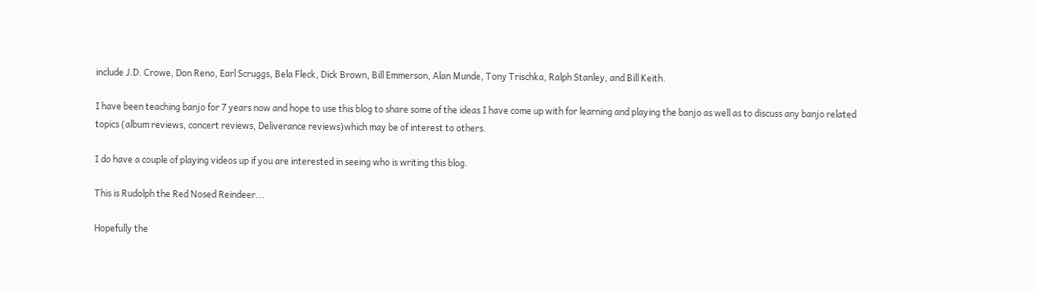include J.D. Crowe, Don Reno, Earl Scruggs, Bela Fleck, Dick Brown, Bill Emmerson, Alan Munde, Tony Trischka, Ralph Stanley, and Bill Keith.

I have been teaching banjo for 7 years now and hope to use this blog to share some of the ideas I have come up with for learning and playing the banjo as well as to discuss any banjo related topics (album reviews, concert reviews, Deliverance reviews)which may be of interest to others.

I do have a couple of playing videos up if you are interested in seeing who is writing this blog.

This is Rudolph the Red Nosed Reindeer...

Hopefully the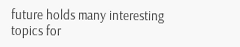future holds many interesting topics for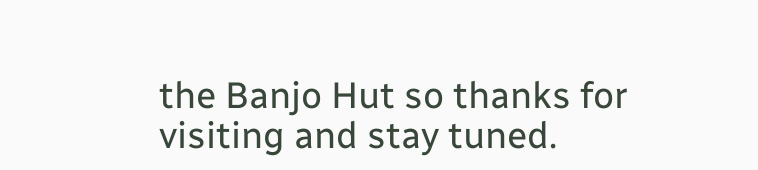the Banjo Hut so thanks for visiting and stay tuned.